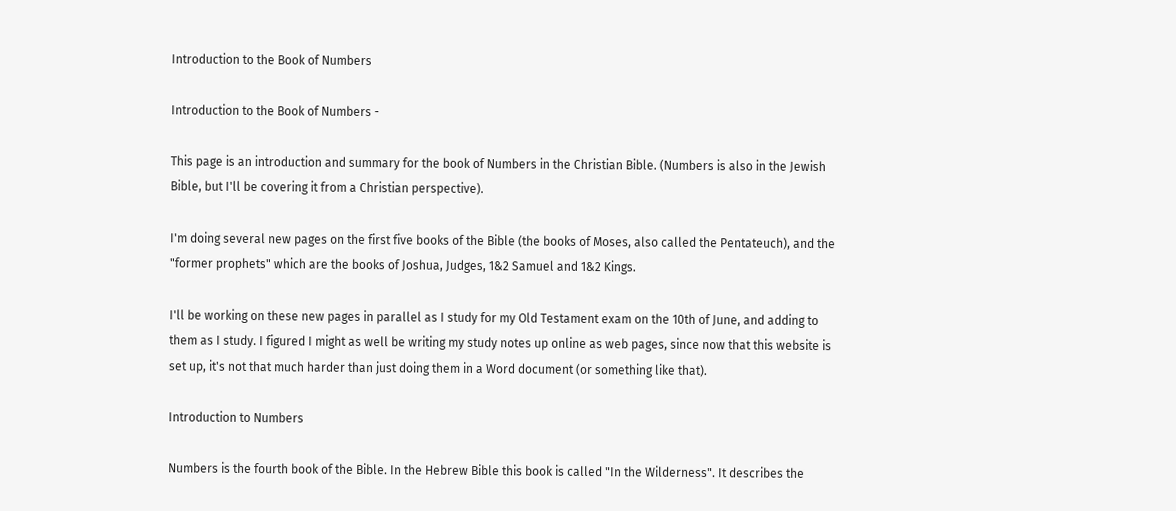Introduction to the Book of Numbers

Introduction to the Book of Numbers -

This page is an introduction and summary for the book of Numbers in the Christian Bible. (Numbers is also in the Jewish Bible, but I'll be covering it from a Christian perspective).

I'm doing several new pages on the first five books of the Bible (the books of Moses, also called the Pentateuch), and the "former prophets" which are the books of Joshua, Judges, 1&2 Samuel and 1&2 Kings.

I'll be working on these new pages in parallel as I study for my Old Testament exam on the 10th of June, and adding to them as I study. I figured I might as well be writing my study notes up online as web pages, since now that this website is set up, it's not that much harder than just doing them in a Word document (or something like that).

Introduction to Numbers

Numbers is the fourth book of the Bible. In the Hebrew Bible this book is called "In the Wilderness". It describes the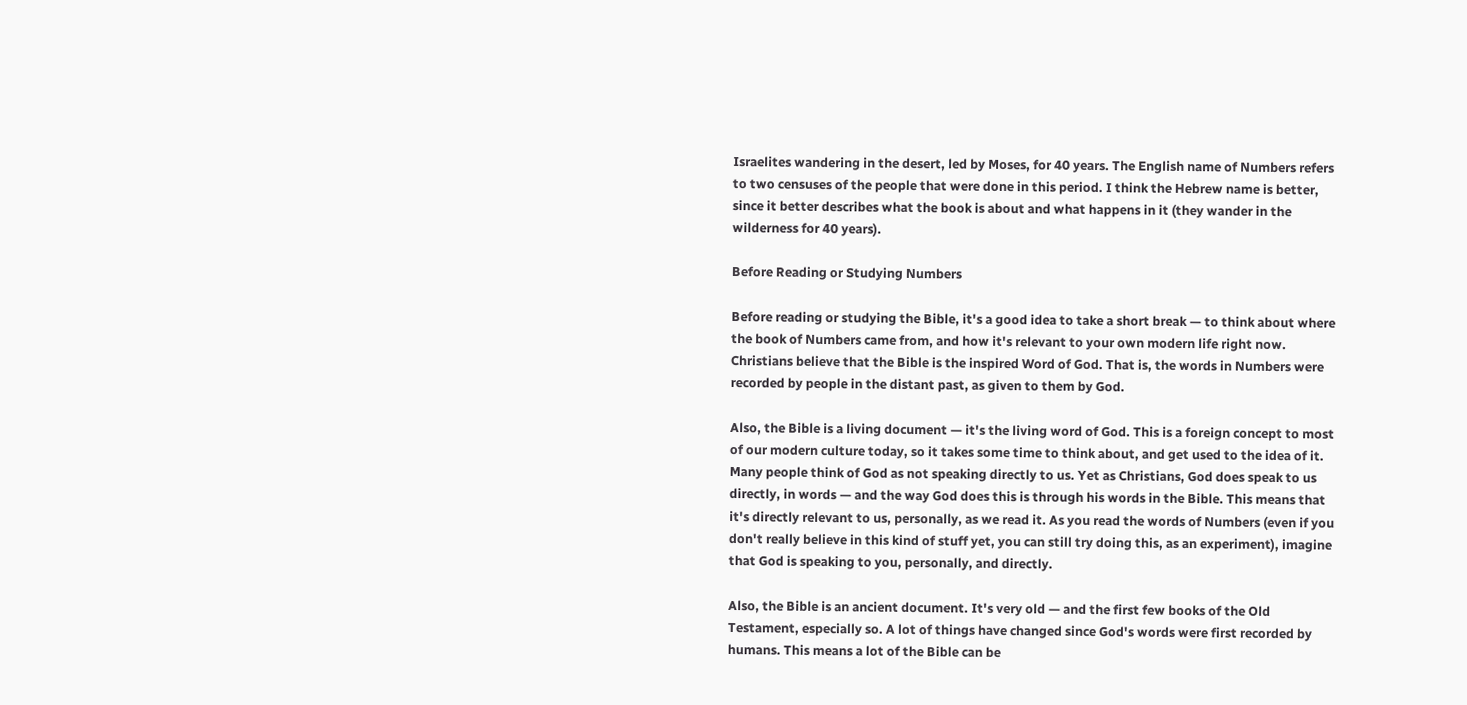Israelites wandering in the desert, led by Moses, for 40 years. The English name of Numbers refers to two censuses of the people that were done in this period. I think the Hebrew name is better, since it better describes what the book is about and what happens in it (they wander in the wilderness for 40 years).

Before Reading or Studying Numbers

Before reading or studying the Bible, it's a good idea to take a short break — to think about where the book of Numbers came from, and how it's relevant to your own modern life right now. Christians believe that the Bible is the inspired Word of God. That is, the words in Numbers were recorded by people in the distant past, as given to them by God.

Also, the Bible is a living document — it's the living word of God. This is a foreign concept to most of our modern culture today, so it takes some time to think about, and get used to the idea of it. Many people think of God as not speaking directly to us. Yet as Christians, God does speak to us directly, in words — and the way God does this is through his words in the Bible. This means that it's directly relevant to us, personally, as we read it. As you read the words of Numbers (even if you don't really believe in this kind of stuff yet, you can still try doing this, as an experiment), imagine that God is speaking to you, personally, and directly.

Also, the Bible is an ancient document. It's very old — and the first few books of the Old Testament, especially so. A lot of things have changed since God's words were first recorded by humans. This means a lot of the Bible can be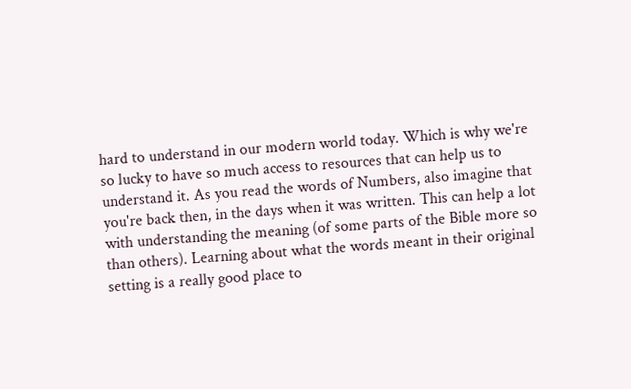hard to understand in our modern world today. Which is why we're so lucky to have so much access to resources that can help us to understand it. As you read the words of Numbers, also imagine that you're back then, in the days when it was written. This can help a lot with understanding the meaning (of some parts of the Bible more so than others). Learning about what the words meant in their original setting is a really good place to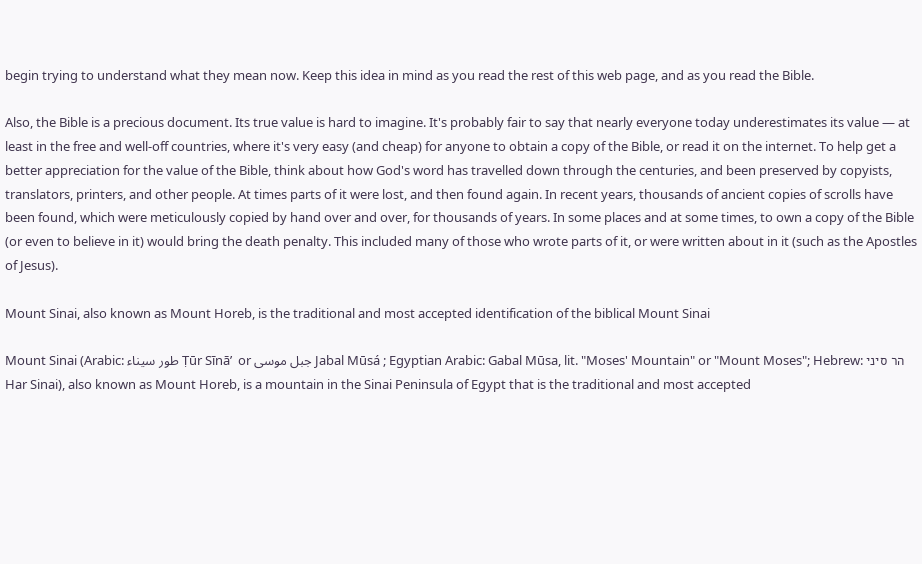begin trying to understand what they mean now. Keep this idea in mind as you read the rest of this web page, and as you read the Bible.

Also, the Bible is a precious document. Its true value is hard to imagine. It's probably fair to say that nearly everyone today underestimates its value — at least in the free and well-off countries, where it's very easy (and cheap) for anyone to obtain a copy of the Bible, or read it on the internet. To help get a better appreciation for the value of the Bible, think about how God's word has travelled down through the centuries, and been preserved by copyists, translators, printers, and other people. At times parts of it were lost, and then found again. In recent years, thousands of ancient copies of scrolls have been found, which were meticulously copied by hand over and over, for thousands of years. In some places and at some times, to own a copy of the Bible (or even to believe in it) would bring the death penalty. This included many of those who wrote parts of it, or were written about in it (such as the Apostles of Jesus).

Mount Sinai, also known as Mount Horeb, is the traditional and most accepted identification of the biblical Mount Sinai

Mount Sinai (Arabic: طور سيناء Ṭūr Sīnāʼ  or جبل موسى Jabal Mūsá ; Egyptian Arabic: Gabal Mūsa, lit. "Moses' Mountain" or "Mount Moses"; Hebrew: הר סיני Har Sinai), also known as Mount Horeb, is a mountain in the Sinai Peninsula of Egypt that is the traditional and most accepted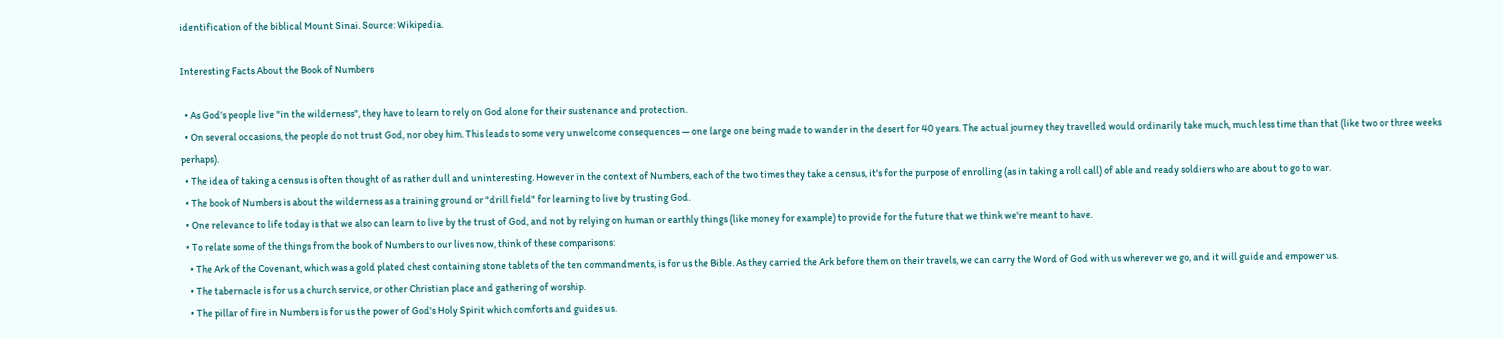identification of the biblical Mount Sinai. Source: Wikipedia.

Interesting Facts About the Book of Numbers

  • As God's people live "in the wilderness", they have to learn to rely on God alone for their sustenance and protection.
  • On several occasions, the people do not trust God, nor obey him. This leads to some very unwelcome consequences — one large one being made to wander in the desert for 40 years. The actual journey they travelled would ordinarily take much, much less time than that (like two or three weeks perhaps).
  • The idea of taking a census is often thought of as rather dull and uninteresting. However in the context of Numbers, each of the two times they take a census, it's for the purpose of enrolling (as in taking a roll call) of able and ready soldiers who are about to go to war.
  • The book of Numbers is about the wilderness as a training ground or "drill field" for learning to live by trusting God.
  • One relevance to life today is that we also can learn to live by the trust of God, and not by relying on human or earthly things (like money for example) to provide for the future that we think we're meant to have.
  • To relate some of the things from the book of Numbers to our lives now, think of these comparisons:
    • The Ark of the Covenant, which was a gold plated chest containing stone tablets of the ten commandments, is for us the Bible. As they carried the Ark before them on their travels, we can carry the Word of God with us wherever we go, and it will guide and empower us.
    • The tabernacle is for us a church service, or other Christian place and gathering of worship.
    • The pillar of fire in Numbers is for us the power of God's Holy Spirit which comforts and guides us.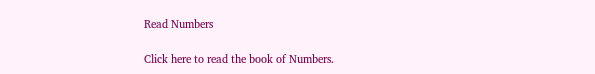Read Numbers

Click here to read the book of Numbers.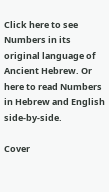Click here to see Numbers in its original language of Ancient Hebrew. Or here to read Numbers in Hebrew and English side-by-side.

Cover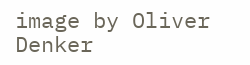image by Oliver Denker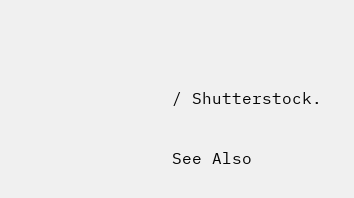/ Shutterstock.

See Also